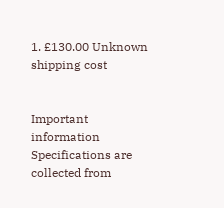1. £130.00 Unknown shipping cost


Important information Specifications are collected from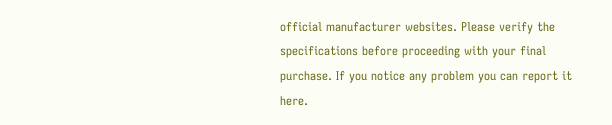official manufacturer websites. Please verify the specifications before proceeding with your final purchase. If you notice any problem you can report it here.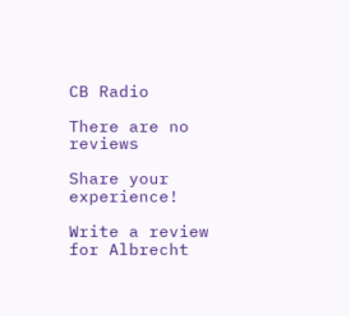CB Radio

There are no reviews

Share your experience!

Write a review for Albrecht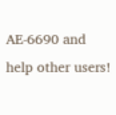AE-6690 and help other users!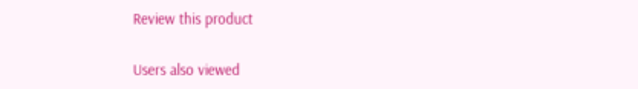Review this product

Users also viewed